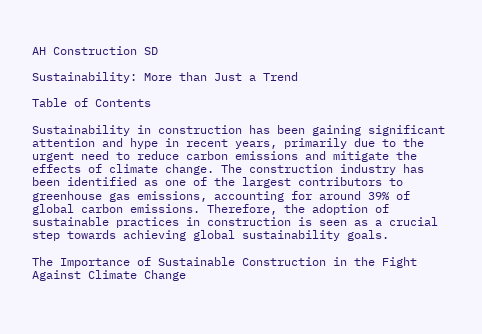AH Construction SD

Sustainability: More than Just a Trend

Table of Contents

Sustainability in construction has been gaining significant attention and hype in recent years, primarily due to the urgent need to reduce carbon emissions and mitigate the effects of climate change. The construction industry has been identified as one of the largest contributors to greenhouse gas emissions, accounting for around 39% of global carbon emissions. Therefore, the adoption of sustainable practices in construction is seen as a crucial step towards achieving global sustainability goals.

The Importance of Sustainable Construction in the Fight Against Climate Change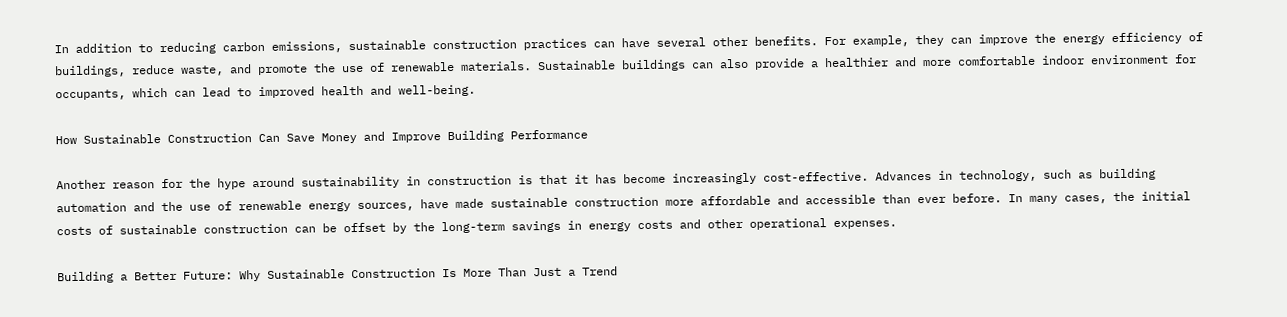In addition to reducing carbon emissions, sustainable construction practices can have several other benefits. For example, they can improve the energy efficiency of buildings, reduce waste, and promote the use of renewable materials. Sustainable buildings can also provide a healthier and more comfortable indoor environment for occupants, which can lead to improved health and well-being.

How Sustainable Construction Can Save Money and Improve Building Performance

Another reason for the hype around sustainability in construction is that it has become increasingly cost-effective. Advances in technology, such as building automation and the use of renewable energy sources, have made sustainable construction more affordable and accessible than ever before. In many cases, the initial costs of sustainable construction can be offset by the long-term savings in energy costs and other operational expenses.

Building a Better Future: Why Sustainable Construction Is More Than Just a Trend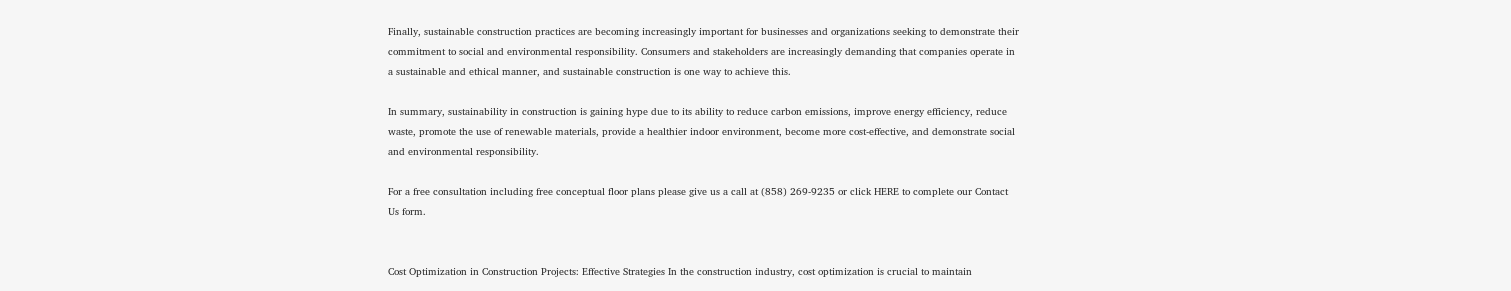Finally, sustainable construction practices are becoming increasingly important for businesses and organizations seeking to demonstrate their commitment to social and environmental responsibility. Consumers and stakeholders are increasingly demanding that companies operate in a sustainable and ethical manner, and sustainable construction is one way to achieve this.

In summary, sustainability in construction is gaining hype due to its ability to reduce carbon emissions, improve energy efficiency, reduce waste, promote the use of renewable materials, provide a healthier indoor environment, become more cost-effective, and demonstrate social and environmental responsibility.

For a free consultation including free conceptual floor plans please give us a call at (858) 269-9235 or click HERE to complete our Contact Us form.


Cost Optimization in Construction Projects: Effective Strategies In the construction industry, cost optimization is crucial to maintain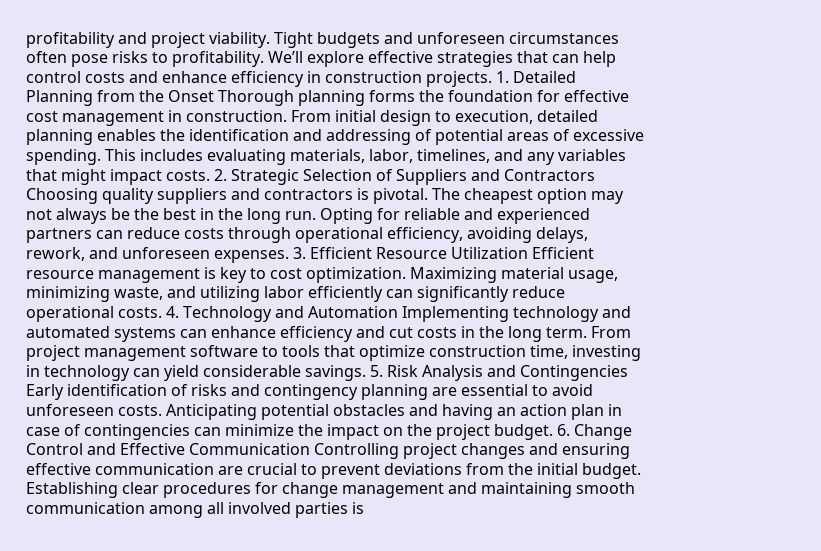profitability and project viability. Tight budgets and unforeseen circumstances often pose risks to profitability. We’ll explore effective strategies that can help control costs and enhance efficiency in construction projects. 1. Detailed Planning from the Onset Thorough planning forms the foundation for effective cost management in construction. From initial design to execution, detailed planning enables the identification and addressing of potential areas of excessive spending. This includes evaluating materials, labor, timelines, and any variables that might impact costs. 2. Strategic Selection of Suppliers and Contractors Choosing quality suppliers and contractors is pivotal. The cheapest option may not always be the best in the long run. Opting for reliable and experienced partners can reduce costs through operational efficiency, avoiding delays, rework, and unforeseen expenses. 3. Efficient Resource Utilization Efficient resource management is key to cost optimization. Maximizing material usage, minimizing waste, and utilizing labor efficiently can significantly reduce operational costs. 4. Technology and Automation Implementing technology and automated systems can enhance efficiency and cut costs in the long term. From project management software to tools that optimize construction time, investing in technology can yield considerable savings. 5. Risk Analysis and Contingencies Early identification of risks and contingency planning are essential to avoid unforeseen costs. Anticipating potential obstacles and having an action plan in case of contingencies can minimize the impact on the project budget. 6. Change Control and Effective Communication Controlling project changes and ensuring effective communication are crucial to prevent deviations from the initial budget. Establishing clear procedures for change management and maintaining smooth communication among all involved parties is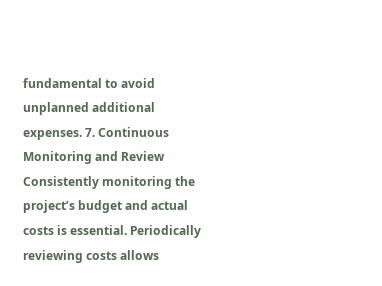fundamental to avoid unplanned additional expenses. 7. Continuous Monitoring and Review Consistently monitoring the project’s budget and actual costs is essential. Periodically reviewing costs allows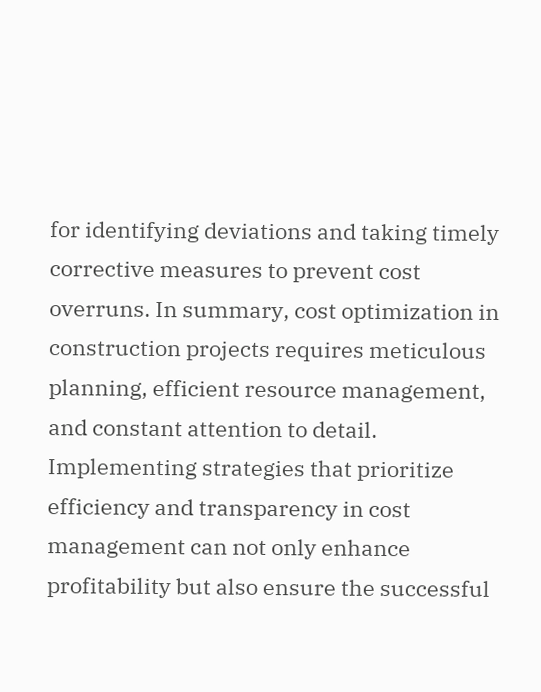for identifying deviations and taking timely corrective measures to prevent cost overruns. In summary, cost optimization in construction projects requires meticulous planning, efficient resource management, and constant attention to detail. Implementing strategies that prioritize efficiency and transparency in cost management can not only enhance profitability but also ensure the successful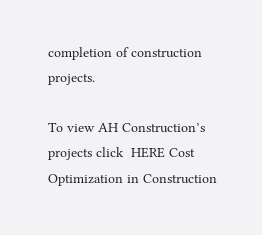completion of construction projects.

To view AH Construction’s projects click  HERE Cost Optimization in Construction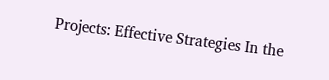Projects: Effective Strategies In the